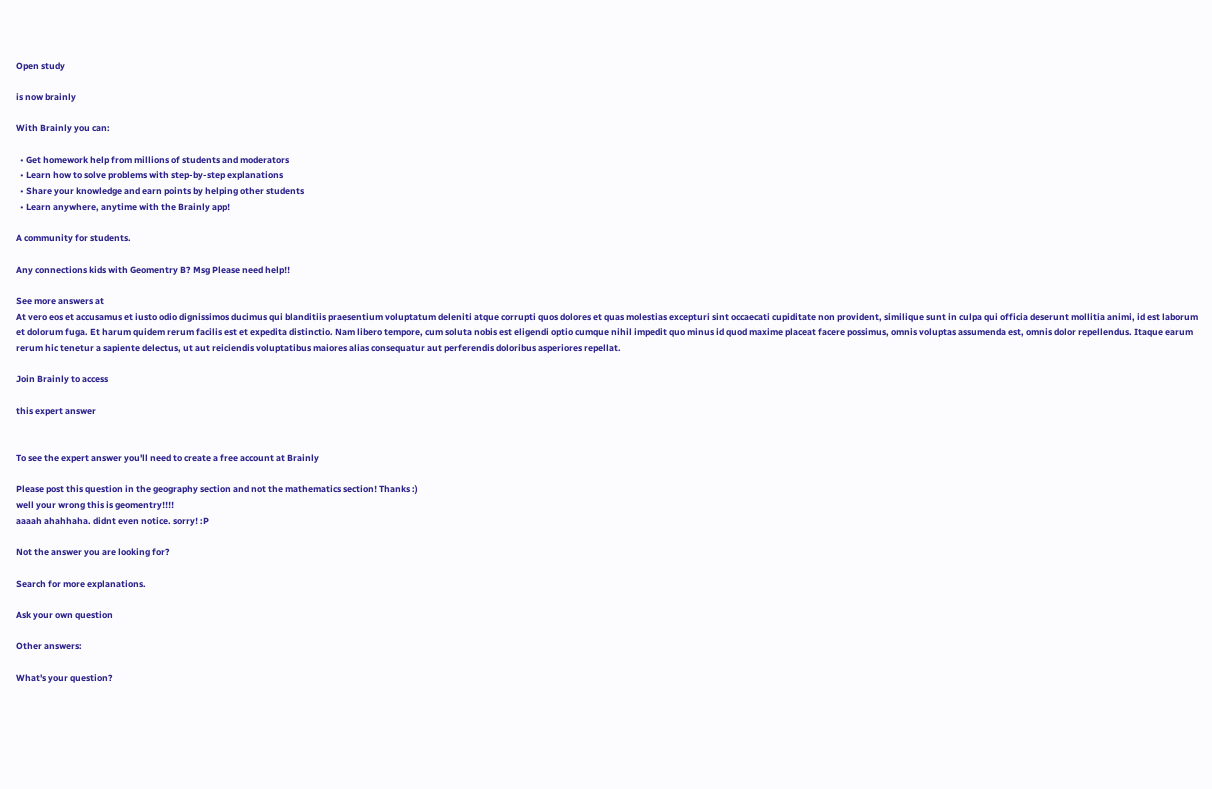Open study

is now brainly

With Brainly you can:

  • Get homework help from millions of students and moderators
  • Learn how to solve problems with step-by-step explanations
  • Share your knowledge and earn points by helping other students
  • Learn anywhere, anytime with the Brainly app!

A community for students.

Any connections kids with Geomentry B? Msg Please need help!!

See more answers at
At vero eos et accusamus et iusto odio dignissimos ducimus qui blanditiis praesentium voluptatum deleniti atque corrupti quos dolores et quas molestias excepturi sint occaecati cupiditate non provident, similique sunt in culpa qui officia deserunt mollitia animi, id est laborum et dolorum fuga. Et harum quidem rerum facilis est et expedita distinctio. Nam libero tempore, cum soluta nobis est eligendi optio cumque nihil impedit quo minus id quod maxime placeat facere possimus, omnis voluptas assumenda est, omnis dolor repellendus. Itaque earum rerum hic tenetur a sapiente delectus, ut aut reiciendis voluptatibus maiores alias consequatur aut perferendis doloribus asperiores repellat.

Join Brainly to access

this expert answer


To see the expert answer you'll need to create a free account at Brainly

Please post this question in the geography section and not the mathematics section! Thanks :)
well your wrong this is geomentry!!!!
aaaah ahahhaha. didnt even notice. sorry! :P

Not the answer you are looking for?

Search for more explanations.

Ask your own question

Other answers:

What's your question?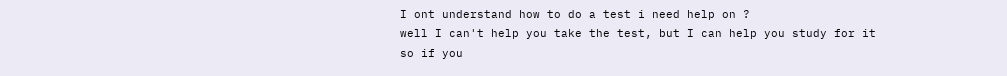I ont understand how to do a test i need help on ?
well I can't help you take the test, but I can help you study for it
so if you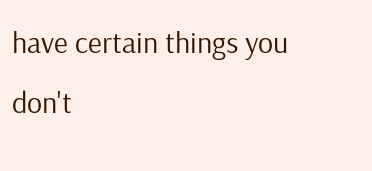have certain things you don't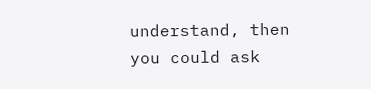understand, then you could ask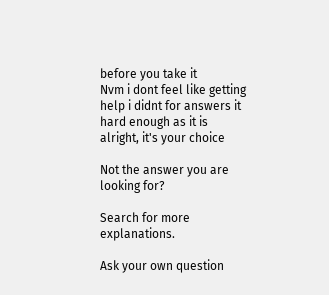before you take it
Nvm i dont feel like getting help i didnt for answers it hard enough as it is
alright, it's your choice

Not the answer you are looking for?

Search for more explanations.

Ask your own question